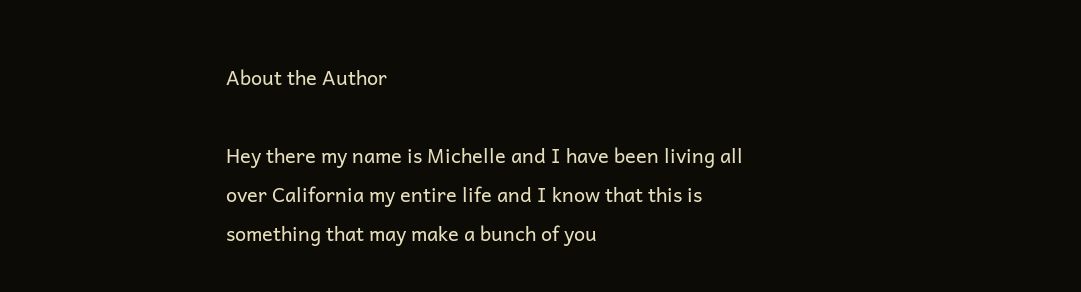About the Author

Hey there my name is Michelle and I have been living all over California my entire life and I know that this is something that may make a bunch of you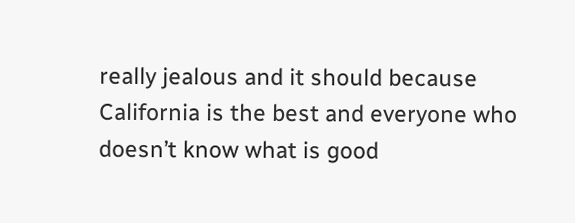really jealous and it should because California is the best and everyone who doesn’t know what is good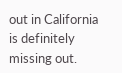out in California is definitely missing out.